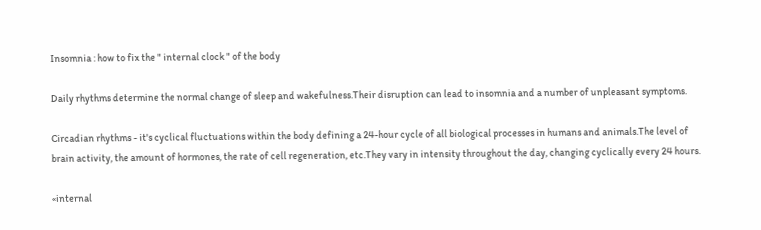Insomnia : how to fix the " internal clock " of the body

Daily rhythms determine the normal change of sleep and wakefulness.Their disruption can lead to insomnia and a number of unpleasant symptoms.

Circadian rhythms - it's cyclical fluctuations within the body defining a 24-hour cycle of all biological processes in humans and animals.The level of brain activity, the amount of hormones, the rate of cell regeneration, etc.They vary in intensity throughout the day, changing cyclically every 24 hours.

«internal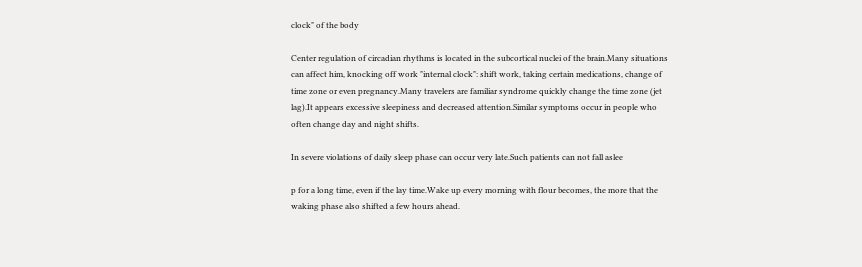clock" of the body

Center regulation of circadian rhythms is located in the subcortical nuclei of the brain.Many situations can affect him, knocking off work "internal clock": shift work, taking certain medications, change of time zone or even pregnancy.Many travelers are familiar syndrome quickly change the time zone (jet lag).It appears excessive sleepiness and decreased attention.Similar symptoms occur in people who often change day and night shifts.

In severe violations of daily sleep phase can occur very late.Such patients can not fall aslee

p for a long time, even if the lay time.Wake up every morning with flour becomes, the more that the waking phase also shifted a few hours ahead.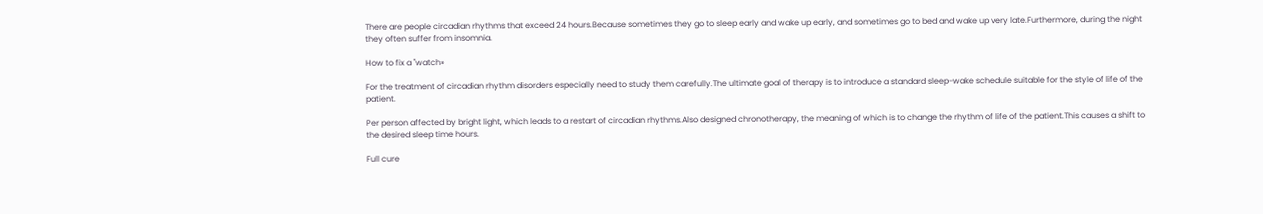There are people circadian rhythms that exceed 24 hours.Because sometimes they go to sleep early and wake up early, and sometimes go to bed and wake up very late.Furthermore, during the night they often suffer from insomnia.

How to fix a "watch»

For the treatment of circadian rhythm disorders especially need to study them carefully.The ultimate goal of therapy is to introduce a standard sleep-wake schedule suitable for the style of life of the patient.

Per person affected by bright light, which leads to a restart of circadian rhythms.Also designed chronotherapy, the meaning of which is to change the rhythm of life of the patient.This causes a shift to the desired sleep time hours.

Full cure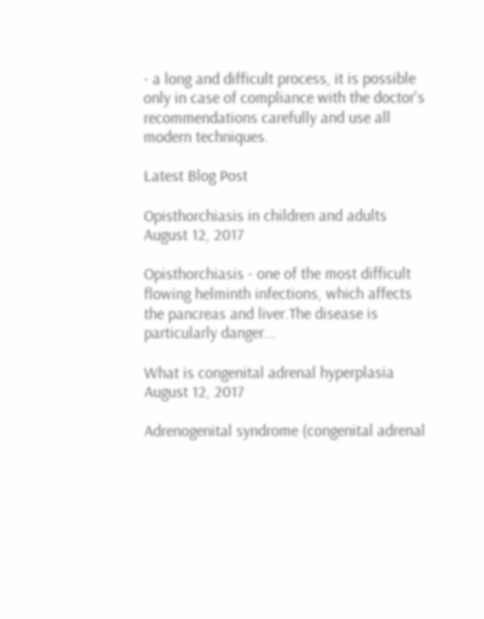- a long and difficult process, it is possible only in case of compliance with the doctor's recommendations carefully and use all modern techniques.

Latest Blog Post

Opisthorchiasis in children and adults
August 12, 2017

Opisthorchiasis - one of the most difficult flowing helminth infections, which affects the pancreas and liver.The disease is particularly danger...

What is congenital adrenal hyperplasia
August 12, 2017

Adrenogenital syndrome (congenital adrenal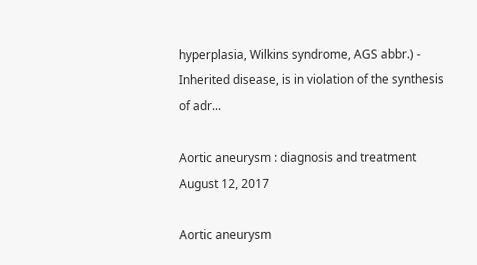hyperplasia, Wilkins syndrome, AGS abbr.) - Inherited disease, is in violation of the synthesis of adr...

Aortic aneurysm : diagnosis and treatment
August 12, 2017

Aortic aneurysm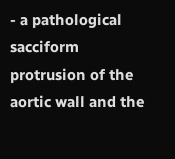- a pathological sacciform protrusion of the aortic wall and the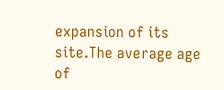expansion of its site.The average age of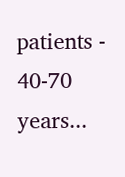patients - 40-70 years...